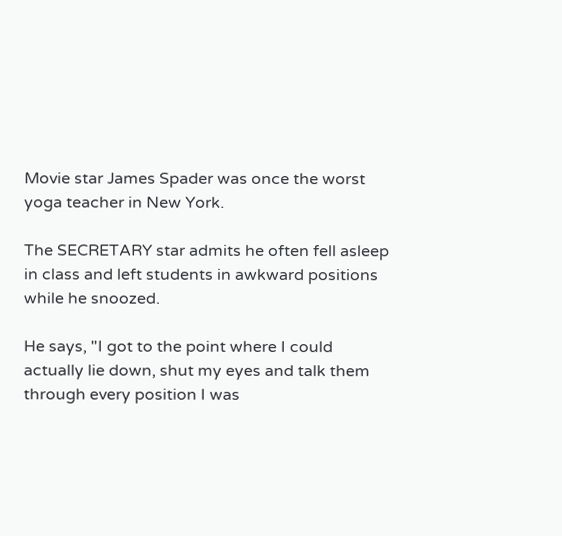Movie star James Spader was once the worst yoga teacher in New York.

The SECRETARY star admits he often fell asleep in class and left students in awkward positions while he snoozed.

He says, "I got to the point where I could actually lie down, shut my eyes and talk them through every position I was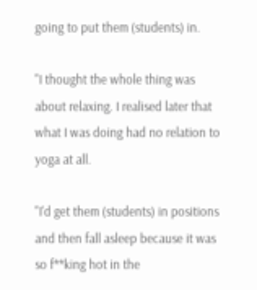going to put them (students) in.

"I thought the whole thing was about relaxing. I realised later that what I was doing had no relation to yoga at all.

"I'd get them (students) in positions and then fall asleep because it was so f**king hot in the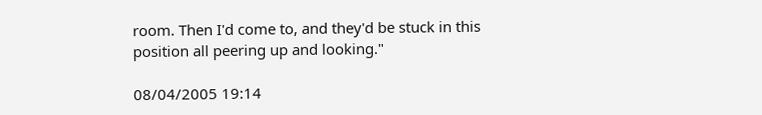room. Then I'd come to, and they'd be stuck in this position all peering up and looking."

08/04/2005 19:14